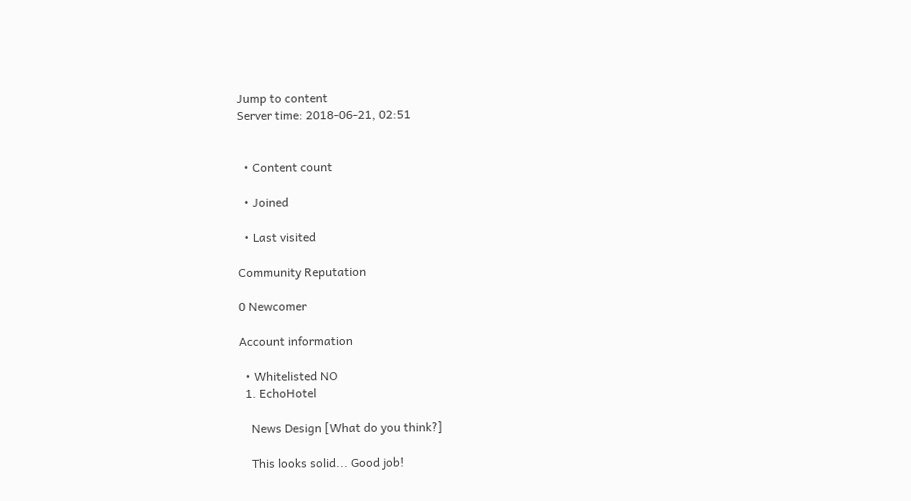Jump to content
Server time: 2018-06-21, 02:51


  • Content count

  • Joined

  • Last visited

Community Reputation

0 Newcomer

Account information

  • Whitelisted NO
  1. EchoHotel

    News Design [What do you think?]

    This looks solid... Good job!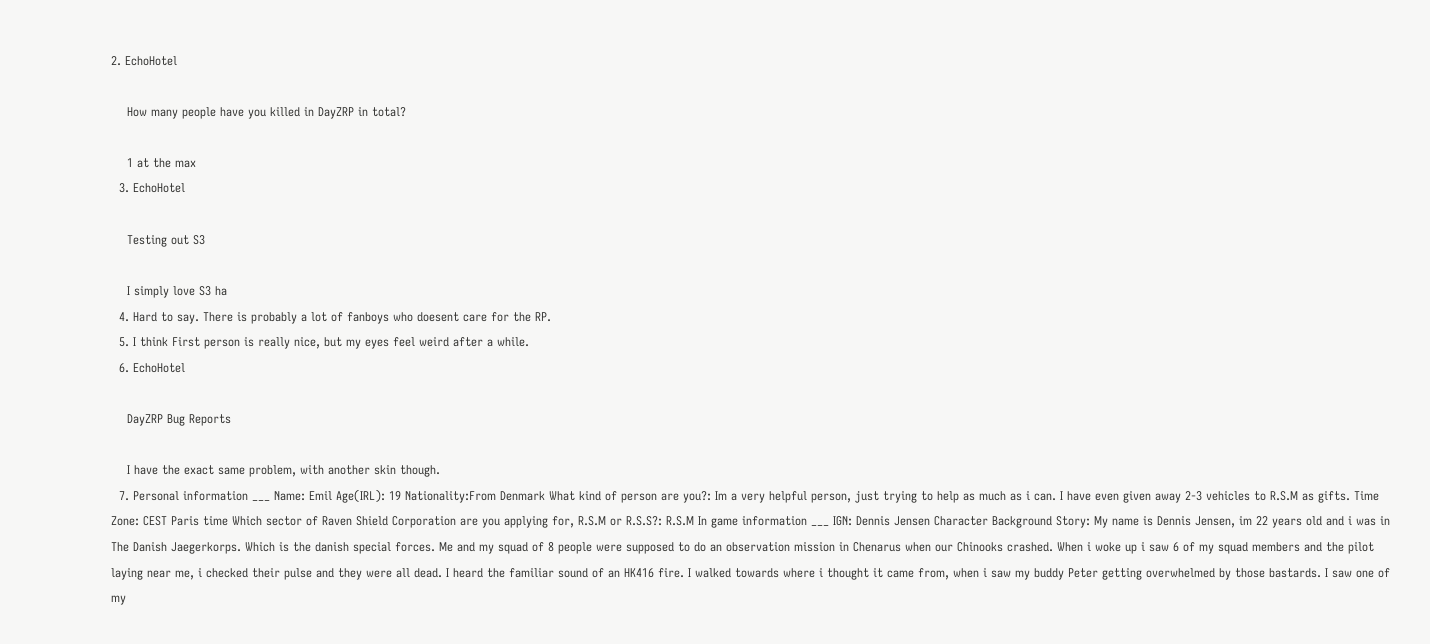2. EchoHotel

    How many people have you killed in DayZRP in total?

    1 at the max
  3. EchoHotel

    Testing out S3

    I simply love S3 ha
  4. Hard to say. There is probably a lot of fanboys who doesent care for the RP.
  5. I think First person is really nice, but my eyes feel weird after a while.
  6. EchoHotel

    DayZRP Bug Reports

    I have the exact same problem, with another skin though.
  7. Personal information ___ Name: Emil Age(IRL): 19 Nationality:From Denmark What kind of person are you?: Im a very helpful person, just trying to help as much as i can. I have even given away 2-3 vehicles to R.S.M as gifts. Time Zone: CEST Paris time Which sector of Raven Shield Corporation are you applying for, R.S.M or R.S.S?: R.S.M In game information ___ IGN: Dennis Jensen Character Background Story: My name is Dennis Jensen, im 22 years old and i was in The Danish Jaegerkorps. Which is the danish special forces. Me and my squad of 8 people were supposed to do an observation mission in Chenarus when our Chinooks crashed. When i woke up i saw 6 of my squad members and the pilot laying near me, i checked their pulse and they were all dead. I heard the familiar sound of an HK416 fire. I walked towards where i thought it came from, when i saw my buddy Peter getting overwhelmed by those bastards. I saw one of my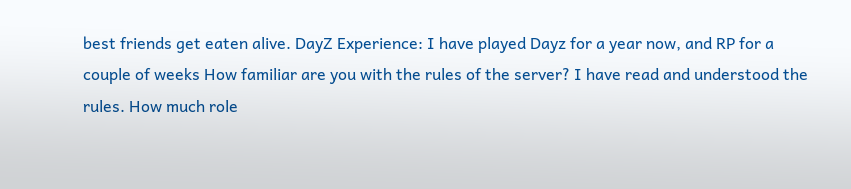best friends get eaten alive. DayZ Experience: I have played Dayz for a year now, and RP for a couple of weeks How familiar are you with the rules of the server? I have read and understood the rules. How much role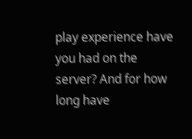play experience have you had on the server? And for how long have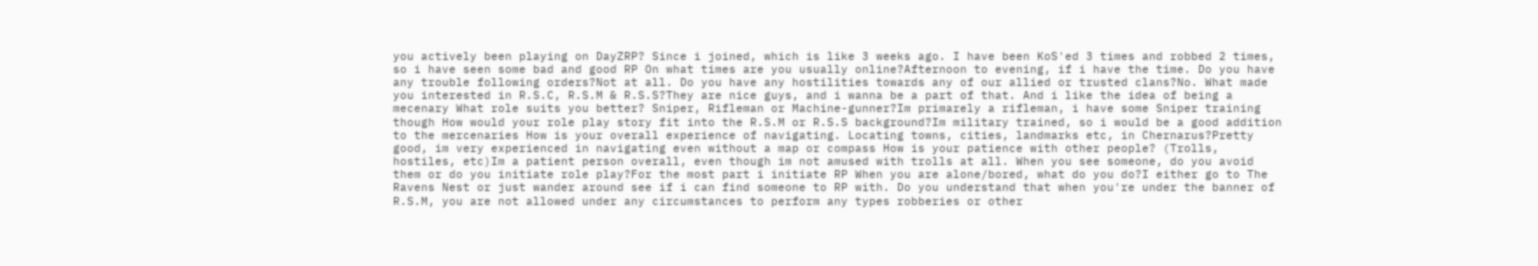you actively been playing on DayZRP? Since i joined, which is like 3 weeks ago. I have been KoS'ed 3 times and robbed 2 times, so i have seen some bad and good RP On what times are you usually online?Afternoon to evening, if i have the time. Do you have any trouble following orders?Not at all. Do you have any hostilities towards any of our allied or trusted clans?No. What made you interested in R.S.C, R.S.M & R.S.S?They are nice guys, and i wanna be a part of that. And i like the idea of being a mecenary What role suits you better? Sniper, Rifleman or Machine-gunner?Im primarely a rifleman, i have some Sniper training though How would your role play story fit into the R.S.M or R.S.S background?Im military trained, so i would be a good addition to the mercenaries How is your overall experience of navigating. Locating towns, cities, landmarks etc, in Chernarus?Pretty good, im very experienced in navigating even without a map or compass How is your patience with other people? (Trolls, hostiles, etc)Im a patient person overall, even though im not amused with trolls at all. When you see someone, do you avoid them or do you initiate role play?For the most part i initiate RP When you are alone/bored, what do you do?I either go to The Ravens Nest or just wander around see if i can find someone to RP with. Do you understand that when you're under the banner of R.S.M, you are not allowed under any circumstances to perform any types robberies or other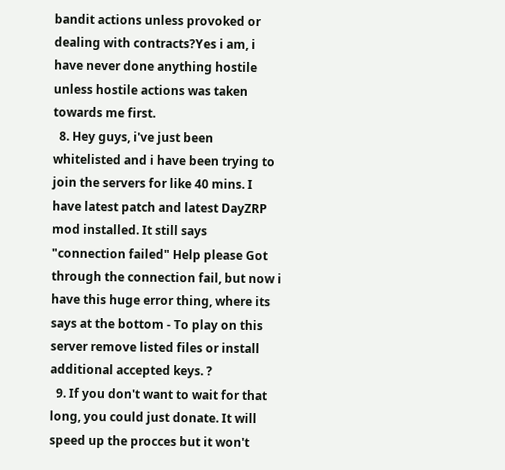bandit actions unless provoked or dealing with contracts?Yes i am, i have never done anything hostile unless hostile actions was taken towards me first.
  8. Hey guys, i've just been whitelisted and i have been trying to join the servers for like 40 mins. I have latest patch and latest DayZRP mod installed. It still says "connection failed" Help please Got through the connection fail, but now i have this huge error thing, where its says at the bottom - To play on this server remove listed files or install additional accepted keys. ?
  9. If you don't want to wait for that long, you could just donate. It will speed up the procces but it won't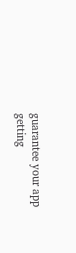guarantee your app getting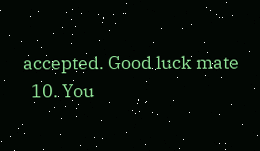accepted. Good luck mate
  10. You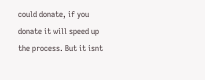could donate, if you donate it will speed up the process. But it isnt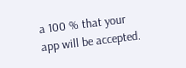a 100 % that your app will be accepted.